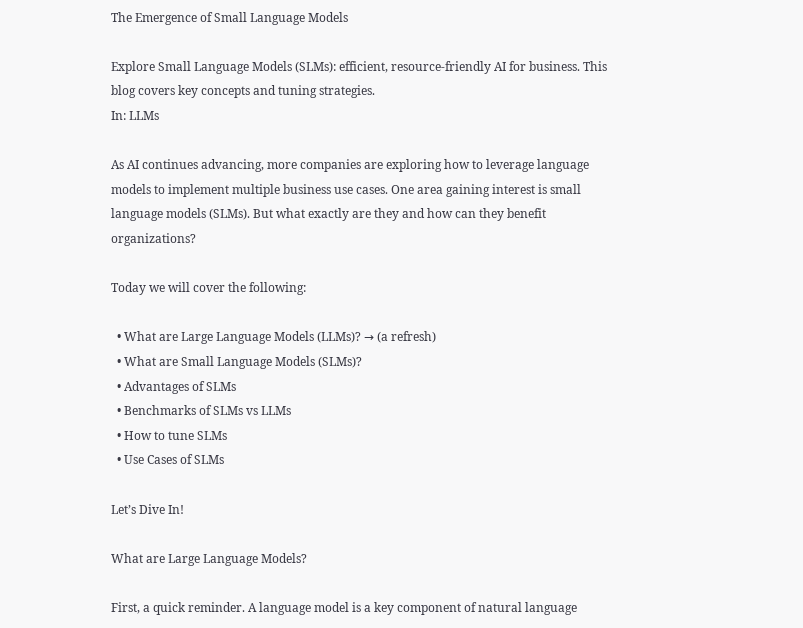The Emergence of Small Language Models

Explore Small Language Models (SLMs): efficient, resource-friendly AI for business. This blog covers key concepts and tuning strategies.
In: LLMs

As AI continues advancing, more companies are exploring how to leverage language models to implement multiple business use cases. One area gaining interest is small language models (SLMs). But what exactly are they and how can they benefit organizations?

Today we will cover the following:

  • What are Large Language Models (LLMs)? → (a refresh)
  • What are Small Language Models (SLMs)?
  • Advantages of SLMs
  • Benchmarks of SLMs vs LLMs
  • How to tune SLMs
  • Use Cases of SLMs

Let’s Dive In!

What are Large Language Models?

First, a quick reminder. A language model is a key component of natural language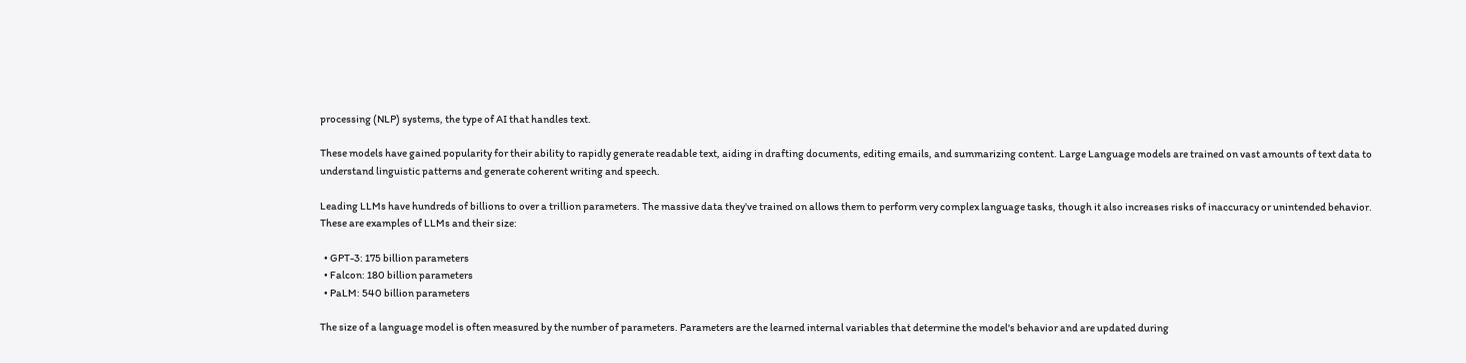processing (NLP) systems, the type of AI that handles text.

These models have gained popularity for their ability to rapidly generate readable text, aiding in drafting documents, editing emails, and summarizing content. Large Language models are trained on vast amounts of text data to understand linguistic patterns and generate coherent writing and speech.

Leading LLMs have hundreds of billions to over a trillion parameters. The massive data they've trained on allows them to perform very complex language tasks, though it also increases risks of inaccuracy or unintended behavior. These are examples of LLMs and their size:

  • GPT-3: 175 billion parameters
  • Falcon: 180 billion parameters
  • PaLM: 540 billion parameters

The size of a language model is often measured by the number of parameters. Parameters are the learned internal variables that determine the model's behavior and are updated during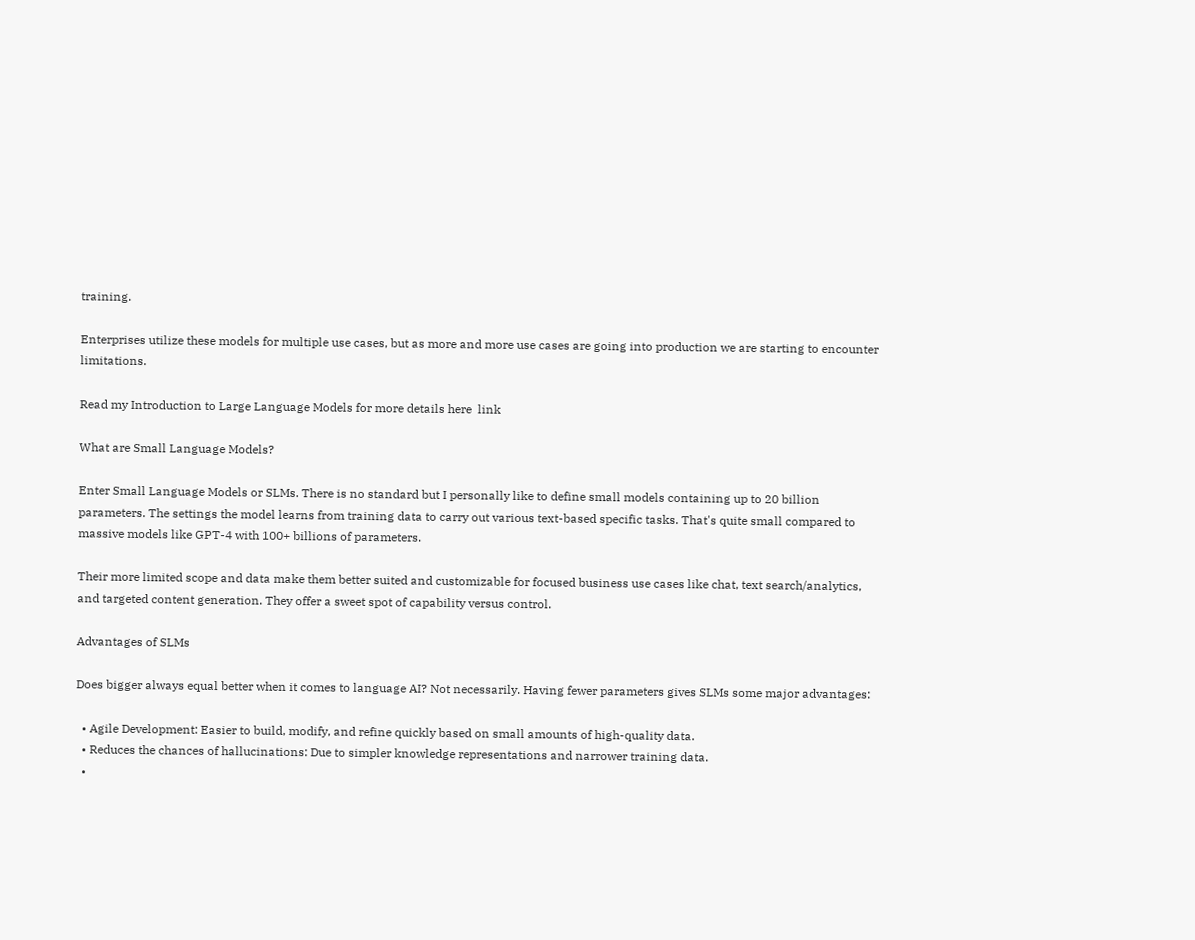training.

Enterprises utilize these models for multiple use cases, but as more and more use cases are going into production we are starting to encounter limitations.

Read my Introduction to Large Language Models for more details here  link

What are Small Language Models?

Enter Small Language Models or SLMs. There is no standard but I personally like to define small models containing up to 20 billion parameters. The settings the model learns from training data to carry out various text-based specific tasks. That's quite small compared to massive models like GPT-4 with 100+ billions of parameters.

Their more limited scope and data make them better suited and customizable for focused business use cases like chat, text search/analytics, and targeted content generation. They offer a sweet spot of capability versus control.

Advantages of SLMs

Does bigger always equal better when it comes to language AI? Not necessarily. Having fewer parameters gives SLMs some major advantages:

  • Agile Development: Easier to build, modify, and refine quickly based on small amounts of high-quality data.
  • Reduces the chances of hallucinations: Due to simpler knowledge representations and narrower training data.
  •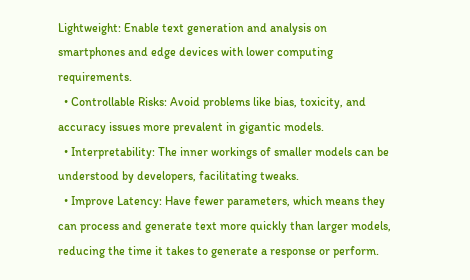Lightweight: Enable text generation and analysis on smartphones and edge devices with lower computing requirements.
  • Controllable Risks: Avoid problems like bias, toxicity, and accuracy issues more prevalent in gigantic models.
  • Interpretability: The inner workings of smaller models can be understood by developers, facilitating tweaks.
  • Improve Latency: Have fewer parameters, which means they can process and generate text more quickly than larger models, reducing the time it takes to generate a response or perform.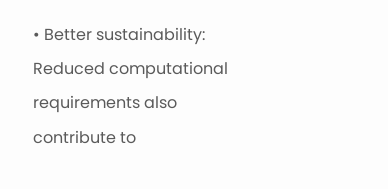• Better sustainability: Reduced computational requirements also contribute to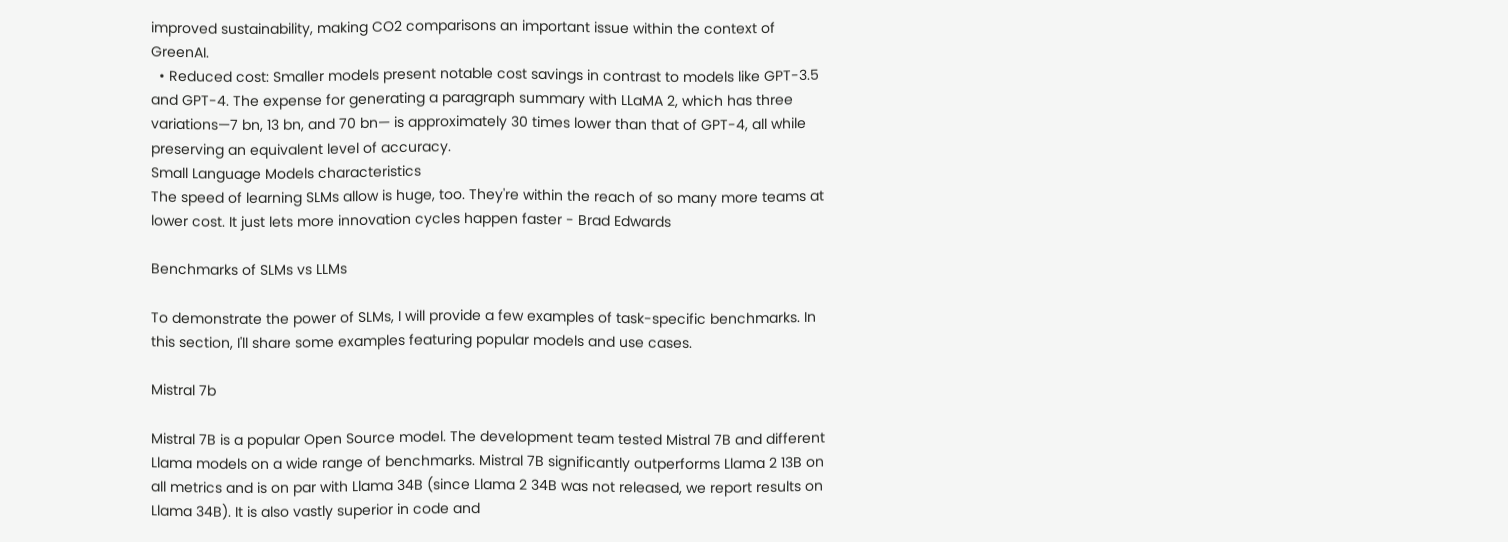improved sustainability, making CO2 comparisons an important issue within the context of GreenAI.
  • Reduced cost: Smaller models present notable cost savings in contrast to models like GPT-3.5 and GPT-4. The expense for generating a paragraph summary with LLaMA 2, which has three variations—7 bn, 13 bn, and 70 bn— is approximately 30 times lower than that of GPT-4, all while preserving an equivalent level of accuracy.
Small Language Models characteristics
The speed of learning SLMs allow is huge, too. They're within the reach of so many more teams at lower cost. It just lets more innovation cycles happen faster - Brad Edwards

Benchmarks of SLMs vs LLMs

To demonstrate the power of SLMs, I will provide a few examples of task-specific benchmarks. In this section, I'll share some examples featuring popular models and use cases.

Mistral 7b

Mistral 7B is a popular Open Source model. The development team tested Mistral 7B and different Llama models on a wide range of benchmarks. Mistral 7B significantly outperforms Llama 2 13B on all metrics and is on par with Llama 34B (since Llama 2 34B was not released, we report results on Llama 34B). It is also vastly superior in code and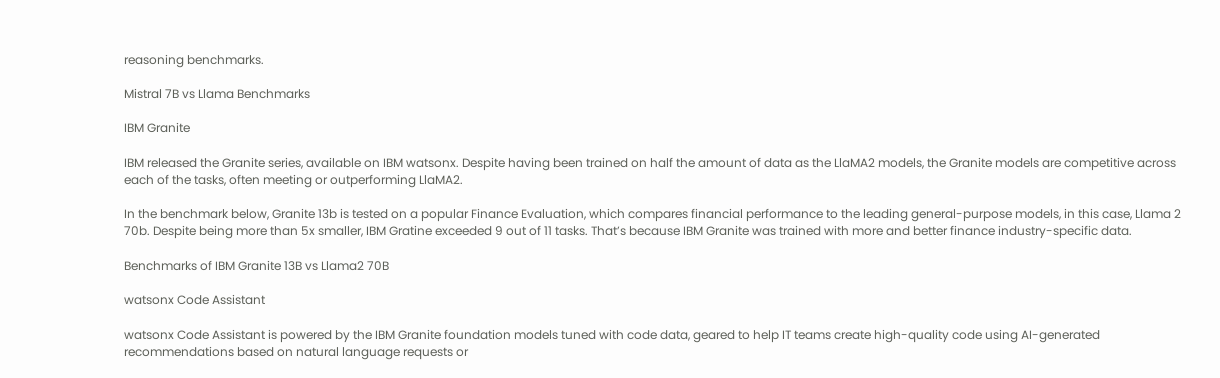reasoning benchmarks.

Mistral 7B vs Llama Benchmarks

IBM Granite

IBM released the Granite series, available on IBM watsonx. Despite having been trained on half the amount of data as the LlaMA2 models, the Granite models are competitive across each of the tasks, often meeting or outperforming LlaMA2.

In the benchmark below, Granite 13b is tested on a popular Finance Evaluation, which compares financial performance to the leading general-purpose models, in this case, Llama 2 70b. Despite being more than 5x smaller, IBM Gratine exceeded 9 out of 11 tasks. That’s because IBM Granite was trained with more and better finance industry-specific data.

Benchmarks of IBM Granite 13B vs Llama2 70B

watsonx Code Assistant

watsonx Code Assistant is powered by the IBM Granite foundation models tuned with code data, geared to help IT teams create high-quality code using AI-generated recommendations based on natural language requests or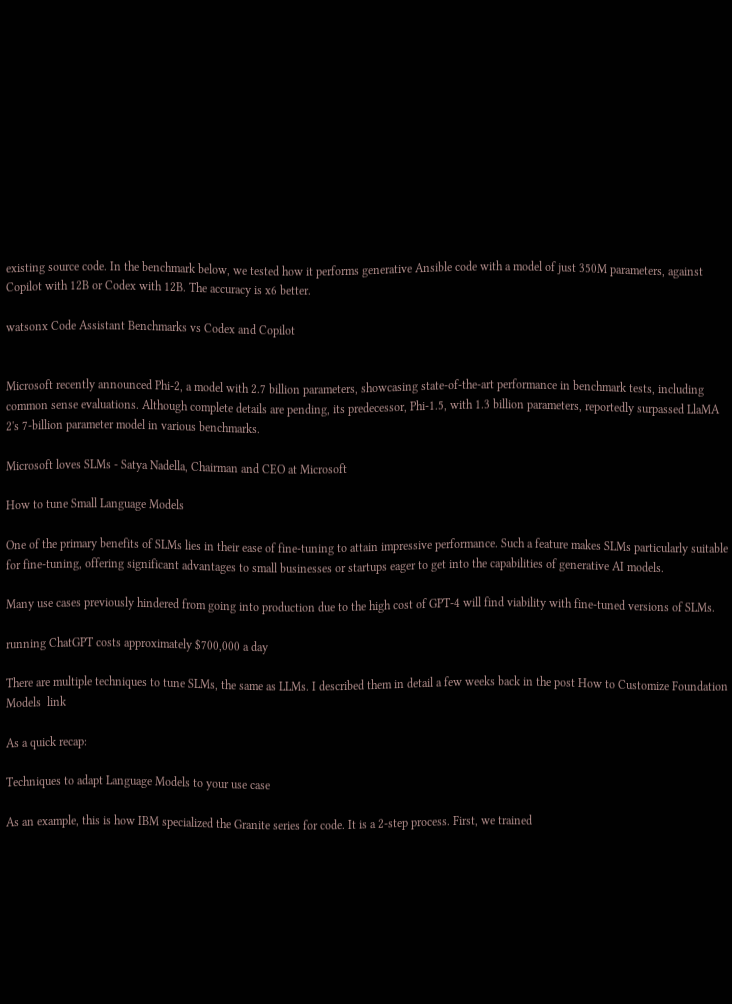existing source code. In the benchmark below, we tested how it performs generative Ansible code with a model of just 350M parameters, against Copilot with 12B or Codex with 12B. The accuracy is x6 better.

watsonx Code Assistant Benchmarks vs Codex and Copilot


Microsoft recently announced Phi-2, a model with 2.7 billion parameters, showcasing state-of-the-art performance in benchmark tests, including common sense evaluations. Although complete details are pending, its predecessor, Phi-1.5, with 1.3 billion parameters, reportedly surpassed LlaMA 2's 7-billion parameter model in various benchmarks.

Microsoft loves SLMs - Satya Nadella, Chairman and CEO at Microsoft

How to tune Small Language Models

One of the primary benefits of SLMs lies in their ease of fine-tuning to attain impressive performance. Such a feature makes SLMs particularly suitable for fine-tuning, offering significant advantages to small businesses or startups eager to get into the capabilities of generative AI models.

Many use cases previously hindered from going into production due to the high cost of GPT-4 will find viability with fine-tuned versions of SLMs.

running ChatGPT costs approximately $700,000 a day

There are multiple techniques to tune SLMs, the same as LLMs. I described them in detail a few weeks back in the post How to Customize Foundation Models  link

As a quick recap:

Techniques to adapt Language Models to your use case

As an example, this is how IBM specialized the Granite series for code. It is a 2-step process. First, we trained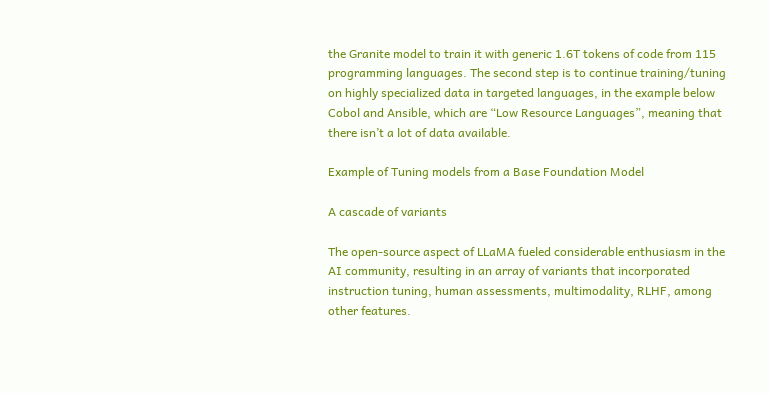the Granite model to train it with generic 1.6T tokens of code from 115 programming languages. The second step is to continue training/tuning on highly specialized data in targeted languages, in the example below Cobol and Ansible, which are “Low Resource Languages”, meaning that there isn’t a lot of data available.

Example of Tuning models from a Base Foundation Model

A cascade of variants

The open-source aspect of LLaMA fueled considerable enthusiasm in the AI community, resulting in an array of variants that incorporated instruction tuning, human assessments, multimodality, RLHF, among other features.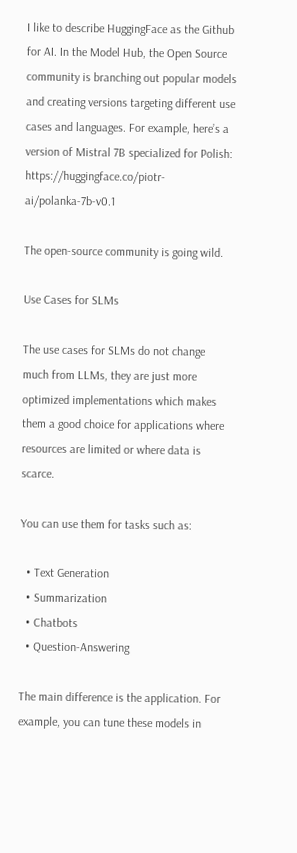I like to describe HuggingFace as the Github for AI. In the Model Hub, the Open Source community is branching out popular models and creating versions targeting different use cases and languages. For example, here’s a version of Mistral 7B specialized for Polish: https://huggingface.co/piotr-ai/polanka-7b-v0.1

The open-source community is going wild.

Use Cases for SLMs

The use cases for SLMs do not change much from LLMs, they are just more optimized implementations which makes them a good choice for applications where resources are limited or where data is scarce.

You can use them for tasks such as:

  • Text Generation
  • Summarization
  • Chatbots
  • Question-Answering

The main difference is the application. For example, you can tune these models in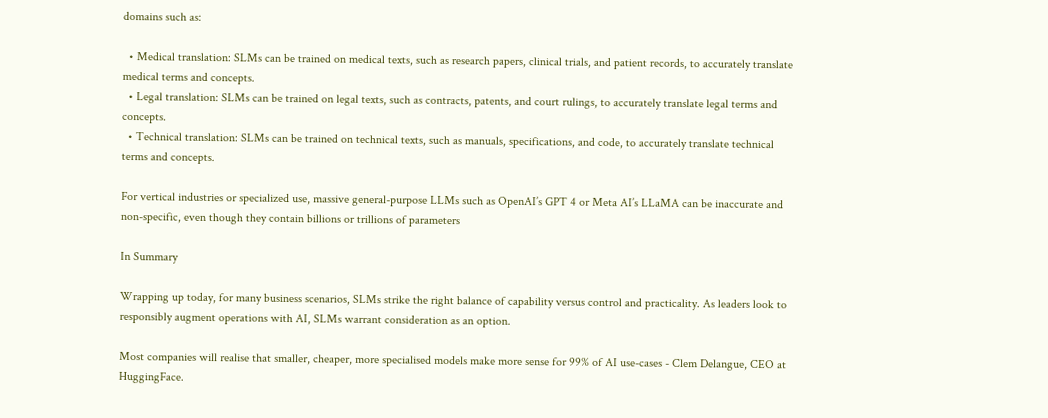domains such as:

  • Medical translation: SLMs can be trained on medical texts, such as research papers, clinical trials, and patient records, to accurately translate medical terms and concepts.
  • Legal translation: SLMs can be trained on legal texts, such as contracts, patents, and court rulings, to accurately translate legal terms and concepts.
  • Technical translation: SLMs can be trained on technical texts, such as manuals, specifications, and code, to accurately translate technical terms and concepts.

For vertical industries or specialized use, massive general-purpose LLMs such as OpenAI’s GPT 4 or Meta AI’s LLaMA can be inaccurate and non-specific, even though they contain billions or trillions of parameters

In Summary

Wrapping up today, for many business scenarios, SLMs strike the right balance of capability versus control and practicality. As leaders look to responsibly augment operations with AI, SLMs warrant consideration as an option.

Most companies will realise that smaller, cheaper, more specialised models make more sense for 99% of AI use-cases - Clem Delangue, CEO at HuggingFace.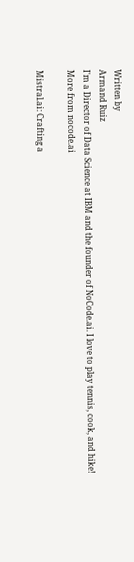Written by
Armand Ruiz
I'm a Director of Data Science at IBM and the founder of NoCode.ai. I love to play tennis, cook, and hike!
More from nocode.ai

Mistral.ai: Crafting a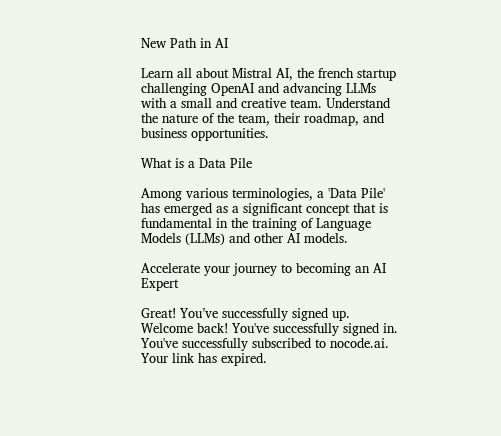New Path in AI

Learn all about Mistral AI, the french startup challenging OpenAI and advancing LLMs with a small and creative team. Understand the nature of the team, their roadmap, and business opportunities.

What is a Data Pile

Among various terminologies, a 'Data Pile' has emerged as a significant concept that is fundamental in the training of Language Models (LLMs) and other AI models.

Accelerate your journey to becoming an AI Expert

Great! You’ve successfully signed up.
Welcome back! You've successfully signed in.
You've successfully subscribed to nocode.ai.
Your link has expired.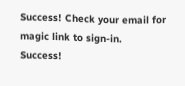Success! Check your email for magic link to sign-in.
Success!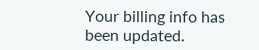Your billing info has been updated.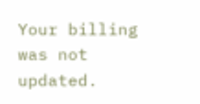Your billing was not updated.